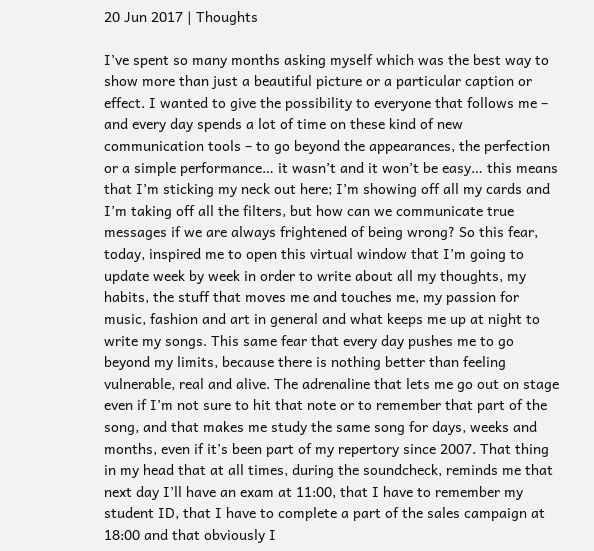20 Jun 2017 | Thoughts

I’ve spent so many months asking myself which was the best way to show more than just a beautiful picture or a particular caption or effect. I wanted to give the possibility to everyone that follows me – and every day spends a lot of time on these kind of new communication tools – to go beyond the appearances, the perfection or a simple performance… it wasn’t and it won’t be easy… this means that I’m sticking my neck out here; I’m showing off all my cards and I’m taking off all the filters, but how can we communicate true messages if we are always frightened of being wrong? So this fear, today, inspired me to open this virtual window that I’m going to update week by week in order to write about all my thoughts, my habits, the stuff that moves me and touches me, my passion for music, fashion and art in general and what keeps me up at night to write my songs. This same fear that every day pushes me to go beyond my limits, because there is nothing better than feeling vulnerable, real and alive. The adrenaline that lets me go out on stage even if I’m not sure to hit that note or to remember that part of the song, and that makes me study the same song for days, weeks and months, even if it’s been part of my repertory since 2007. That thing in my head that at all times, during the soundcheck, reminds me that next day I’ll have an exam at 11:00, that I have to remember my student ID, that I have to complete a part of the sales campaign at 18:00 and that obviously I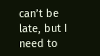can’t be late, but I need to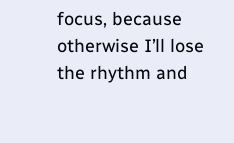focus, because otherwise I’ll lose the rhythm and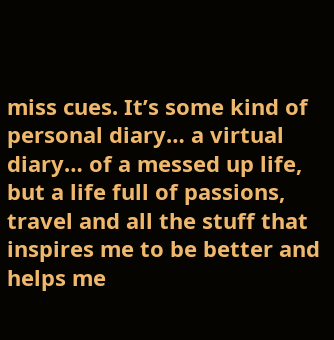miss cues. It’s some kind of personal diary… a virtual diary… of a messed up life, but a life full of passions, travel and all the stuff that inspires me to be better and helps me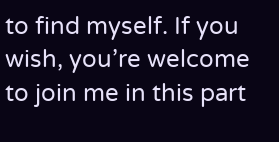to find myself. If you wish, you’re welcome to join me in this part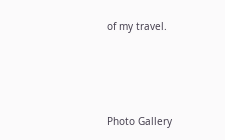of my travel.




Photo Gallery